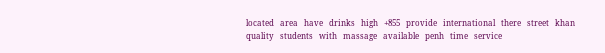located   area   have   drinks   high   +855   provide   international   there   street   khan   quality   students   with   massage   available   penh   time   service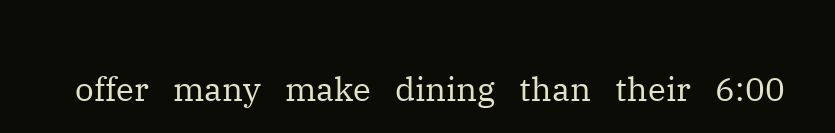offer   many   make   dining   than   their   6:00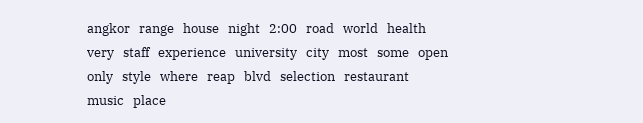angkor   range   house   night   2:00   road   world   health   very   staff   experience   university   city   most   some   open   only   style   where   reap   blvd   selection   restaurant   music   place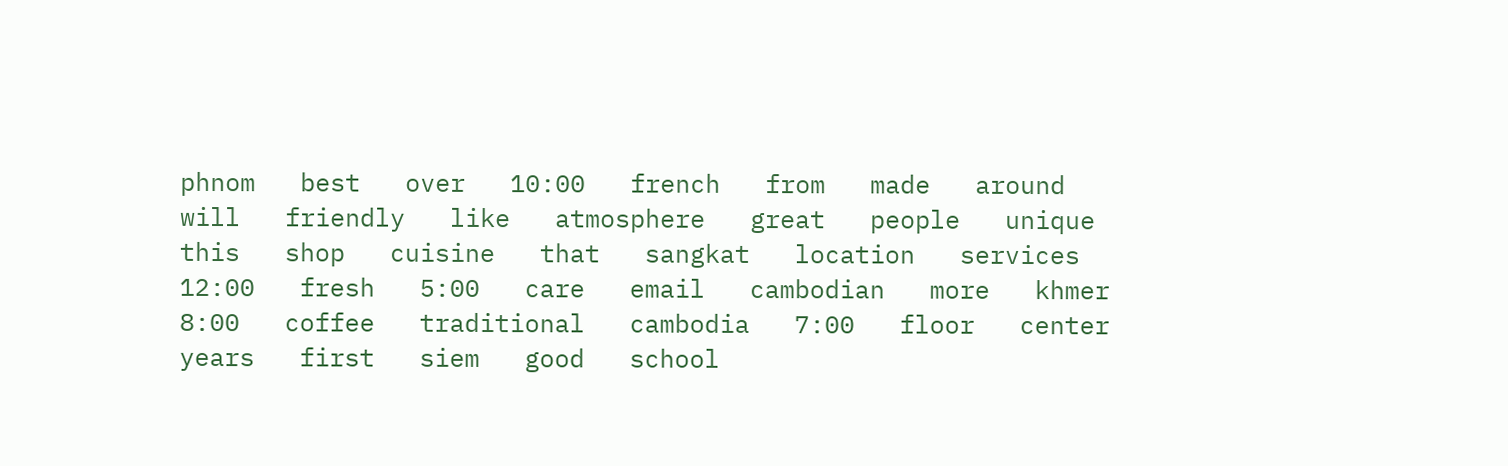phnom   best   over   10:00   french   from   made   around   will   friendly   like   atmosphere   great   people   unique   this   shop   cuisine   that   sangkat   location   services   12:00   fresh   5:00   care   email   cambodian   more   khmer   8:00   coffee   traditional   cambodia   7:00   floor   center   years   first   siem   good   school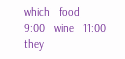which   food   9:00   wine   11:00   they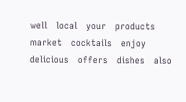well   local   your   products   market   cocktails   enjoy   delicious   offers   dishes   also